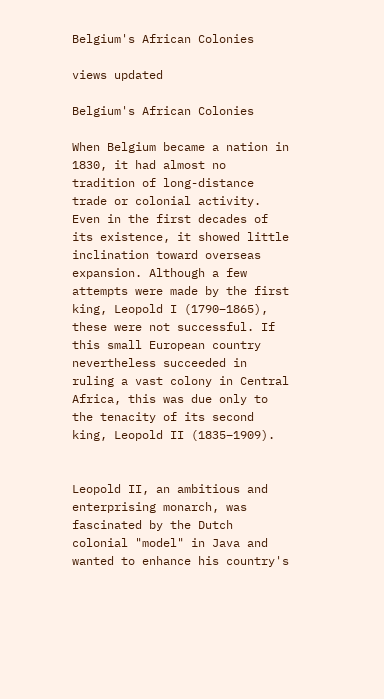Belgium's African Colonies

views updated

Belgium's African Colonies

When Belgium became a nation in 1830, it had almost no tradition of long-distance trade or colonial activity. Even in the first decades of its existence, it showed little inclination toward overseas expansion. Although a few attempts were made by the first king, Leopold I (1790–1865), these were not successful. If this small European country nevertheless succeeded in ruling a vast colony in Central Africa, this was due only to the tenacity of its second king, Leopold II (1835–1909).


Leopold II, an ambitious and enterprising monarch, was fascinated by the Dutch colonial "model" in Java and wanted to enhance his country's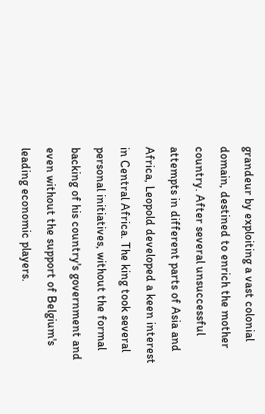grandeur by exploiting a vast colonial domain, destined to enrich the mother country. After several unsuccessful attempts in different parts of Asia and Africa, Leopold developed a keen interest in Central Africa. The king took several personal initiatives, without the formal backing of his country's government and even without the support of Belgium's leading economic players.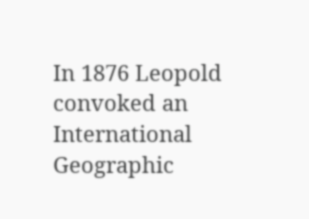In 1876 Leopold convoked an International Geographic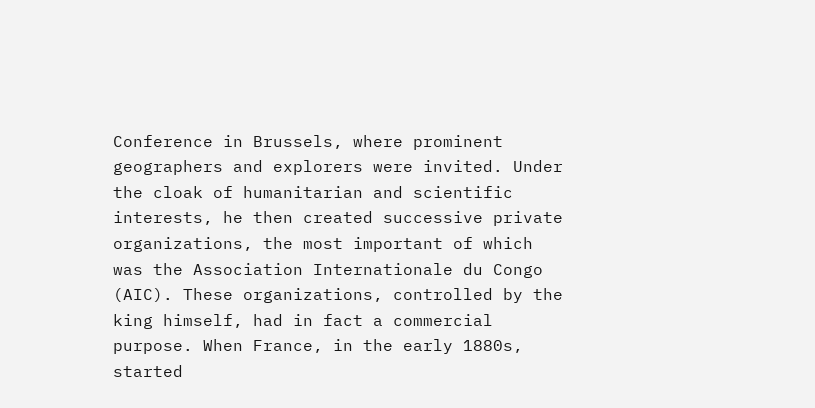Conference in Brussels, where prominent geographers and explorers were invited. Under the cloak of humanitarian and scientific interests, he then created successive private organizations, the most important of which was the Association Internationale du Congo (AIC). These organizations, controlled by the king himself, had in fact a commercial purpose. When France, in the early 1880s, started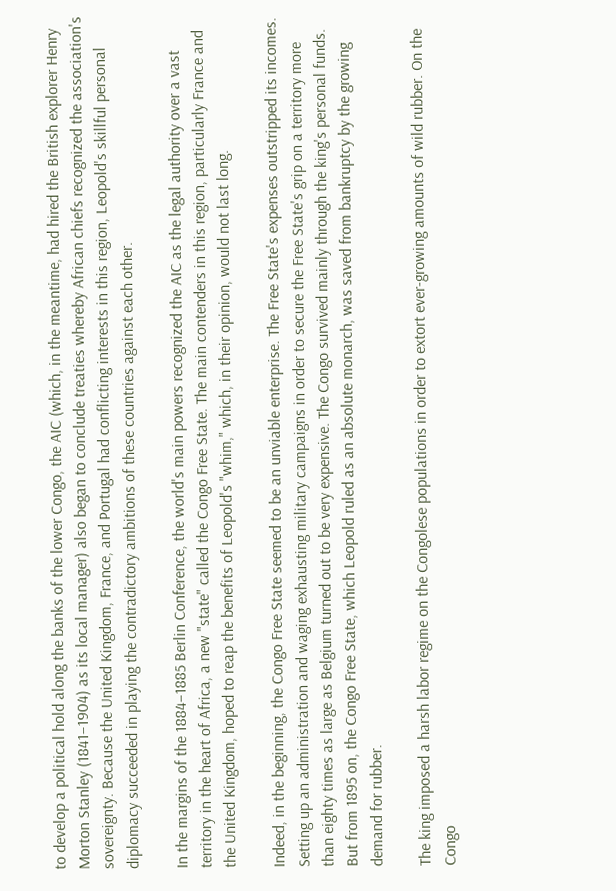to develop a political hold along the banks of the lower Congo, the AIC (which, in the meantime, had hired the British explorer Henry Morton Stanley (1841–1904) as its local manager) also began to conclude treaties whereby African chiefs recognized the association's sovereignty. Because the United Kingdom, France, and Portugal had conflicting interests in this region, Leopold's skillful personal diplomacy succeeded in playing the contradictory ambitions of these countries against each other.

In the margins of the 1884–1885 Berlin Conference, the world's main powers recognized the AIC as the legal authority over a vast territory in the heart of Africa, a new "state" called the Congo Free State. The main contenders in this region, particularly France and the United Kingdom, hoped to reap the benefits of Leopold's "whim," which, in their opinion, would not last long.

Indeed, in the beginning, the Congo Free State seemed to be an unviable enterprise. The Free State's expenses outstripped its incomes. Setting up an administration and waging exhausting military campaigns in order to secure the Free State's grip on a territory more than eighty times as large as Belgium turned out to be very expensive. The Congo survived mainly through the king's personal funds. But from 1895 on, the Congo Free State, which Leopold ruled as an absolute monarch, was saved from bankruptcy by the growing demand for rubber.

The king imposed a harsh labor regime on the Congolese populations in order to extort ever-growing amounts of wild rubber. On the Congo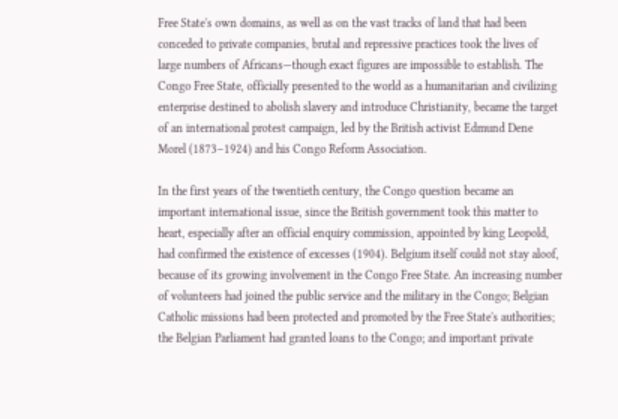Free State's own domains, as well as on the vast tracks of land that had been conceded to private companies, brutal and repressive practices took the lives of large numbers of Africans—though exact figures are impossible to establish. The Congo Free State, officially presented to the world as a humanitarian and civilizing enterprise destined to abolish slavery and introduce Christianity, became the target of an international protest campaign, led by the British activist Edmund Dene Morel (1873–1924) and his Congo Reform Association.

In the first years of the twentieth century, the Congo question became an important international issue, since the British government took this matter to heart, especially after an official enquiry commission, appointed by king Leopold, had confirmed the existence of excesses (1904). Belgium itself could not stay aloof, because of its growing involvement in the Congo Free State. An increasing number of volunteers had joined the public service and the military in the Congo; Belgian Catholic missions had been protected and promoted by the Free State's authorities; the Belgian Parliament had granted loans to the Congo; and important private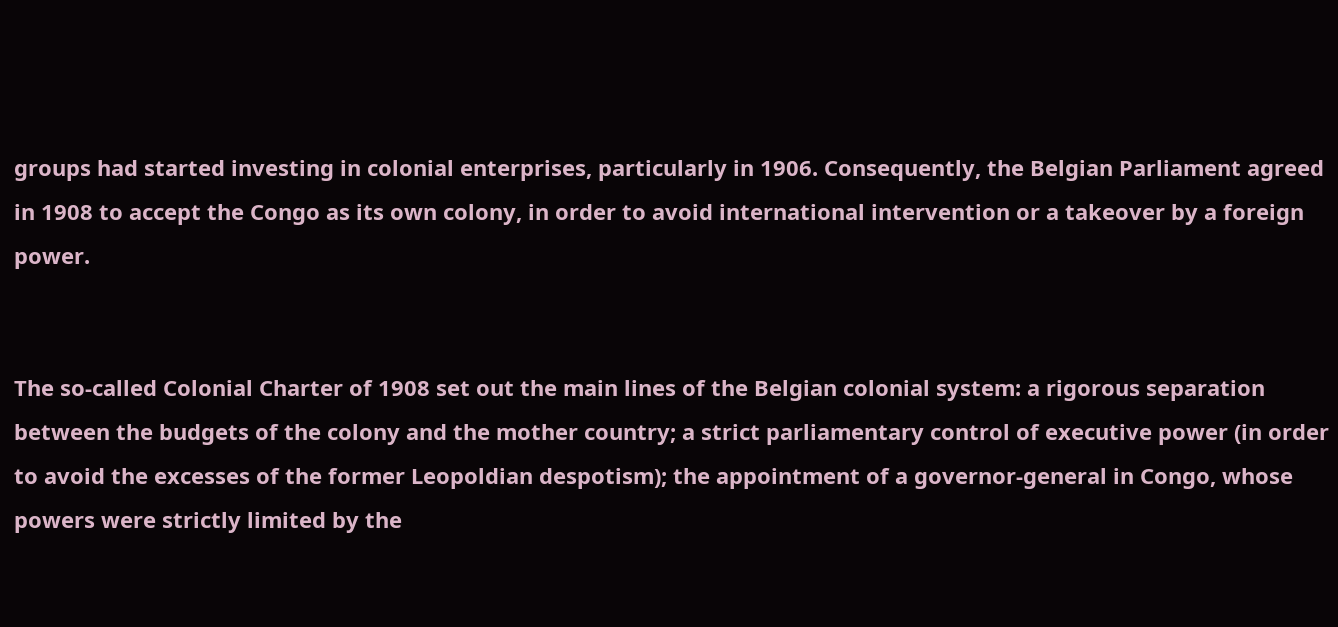groups had started investing in colonial enterprises, particularly in 1906. Consequently, the Belgian Parliament agreed in 1908 to accept the Congo as its own colony, in order to avoid international intervention or a takeover by a foreign power.


The so-called Colonial Charter of 1908 set out the main lines of the Belgian colonial system: a rigorous separation between the budgets of the colony and the mother country; a strict parliamentary control of executive power (in order to avoid the excesses of the former Leopoldian despotism); the appointment of a governor-general in Congo, whose powers were strictly limited by the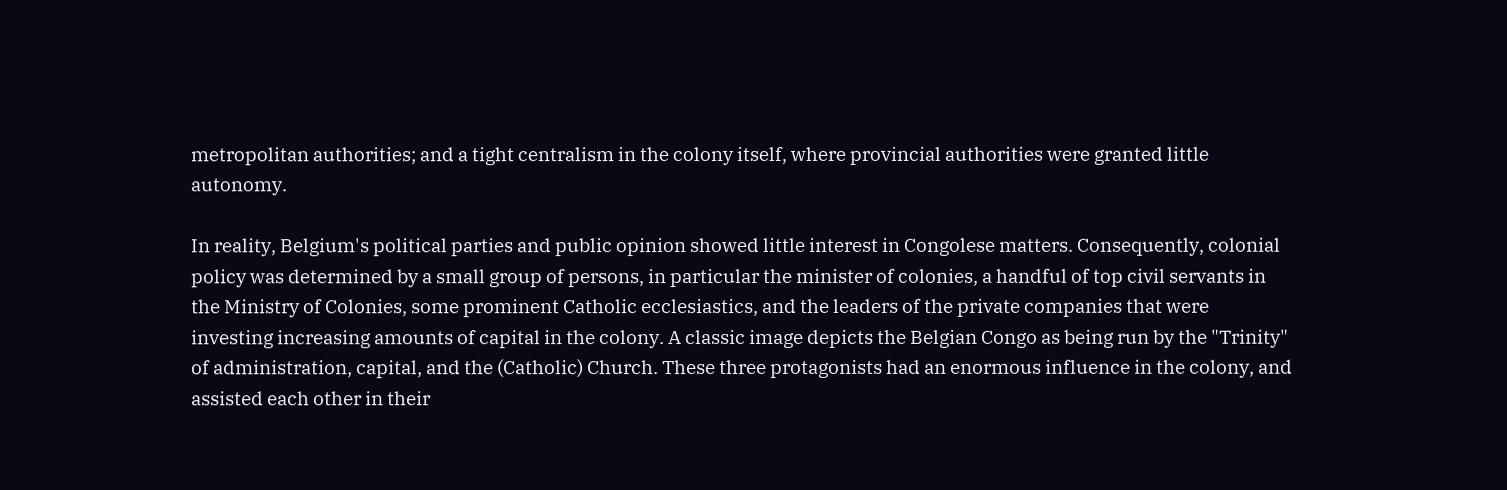metropolitan authorities; and a tight centralism in the colony itself, where provincial authorities were granted little autonomy.

In reality, Belgium's political parties and public opinion showed little interest in Congolese matters. Consequently, colonial policy was determined by a small group of persons, in particular the minister of colonies, a handful of top civil servants in the Ministry of Colonies, some prominent Catholic ecclesiastics, and the leaders of the private companies that were investing increasing amounts of capital in the colony. A classic image depicts the Belgian Congo as being run by the "Trinity" of administration, capital, and the (Catholic) Church. These three protagonists had an enormous influence in the colony, and assisted each other in their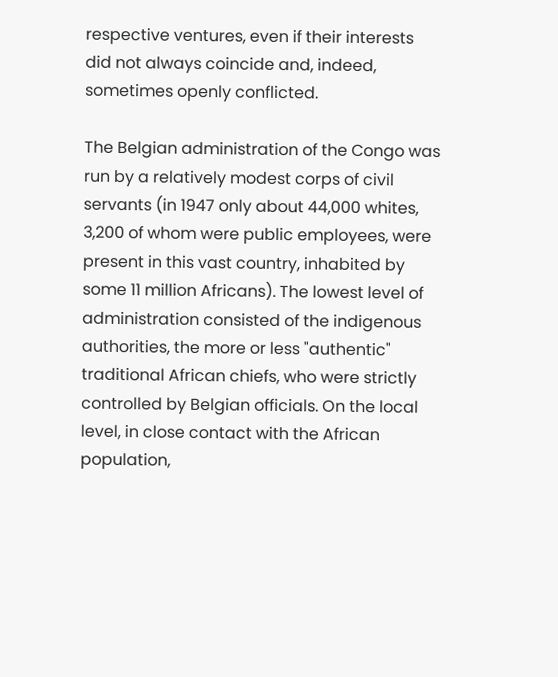respective ventures, even if their interests did not always coincide and, indeed, sometimes openly conflicted.

The Belgian administration of the Congo was run by a relatively modest corps of civil servants (in 1947 only about 44,000 whites, 3,200 of whom were public employees, were present in this vast country, inhabited by some 11 million Africans). The lowest level of administration consisted of the indigenous authorities, the more or less "authentic" traditional African chiefs, who were strictly controlled by Belgian officials. On the local level, in close contact with the African population,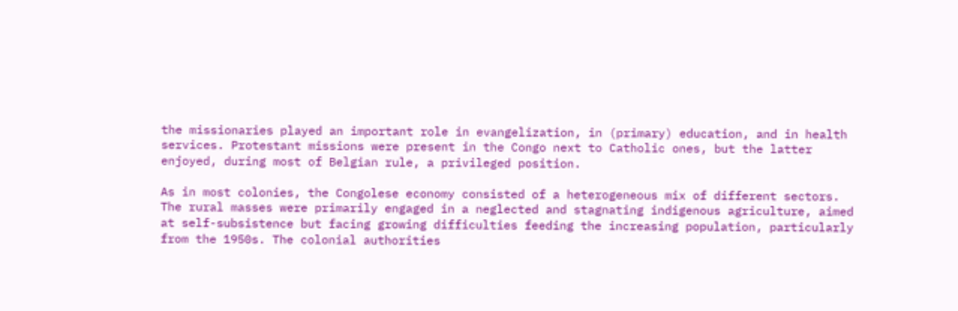the missionaries played an important role in evangelization, in (primary) education, and in health services. Protestant missions were present in the Congo next to Catholic ones, but the latter enjoyed, during most of Belgian rule, a privileged position.

As in most colonies, the Congolese economy consisted of a heterogeneous mix of different sectors. The rural masses were primarily engaged in a neglected and stagnating indigenous agriculture, aimed at self-subsistence but facing growing difficulties feeding the increasing population, particularly from the 1950s. The colonial authorities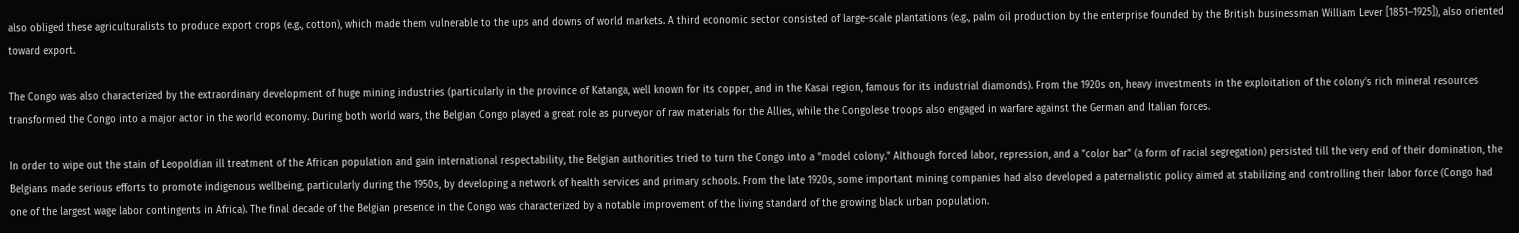also obliged these agriculturalists to produce export crops (e.g., cotton), which made them vulnerable to the ups and downs of world markets. A third economic sector consisted of large-scale plantations (e.g., palm oil production by the enterprise founded by the British businessman William Lever [1851–1925]), also oriented toward export.

The Congo was also characterized by the extraordinary development of huge mining industries (particularly in the province of Katanga, well known for its copper, and in the Kasai region, famous for its industrial diamonds). From the 1920s on, heavy investments in the exploitation of the colony's rich mineral resources transformed the Congo into a major actor in the world economy. During both world wars, the Belgian Congo played a great role as purveyor of raw materials for the Allies, while the Congolese troops also engaged in warfare against the German and Italian forces.

In order to wipe out the stain of Leopoldian ill treatment of the African population and gain international respectability, the Belgian authorities tried to turn the Congo into a "model colony." Although forced labor, repression, and a "color bar" (a form of racial segregation) persisted till the very end of their domination, the Belgians made serious efforts to promote indigenous wellbeing, particularly during the 1950s, by developing a network of health services and primary schools. From the late 1920s, some important mining companies had also developed a paternalistic policy aimed at stabilizing and controlling their labor force (Congo had one of the largest wage labor contingents in Africa). The final decade of the Belgian presence in the Congo was characterized by a notable improvement of the living standard of the growing black urban population.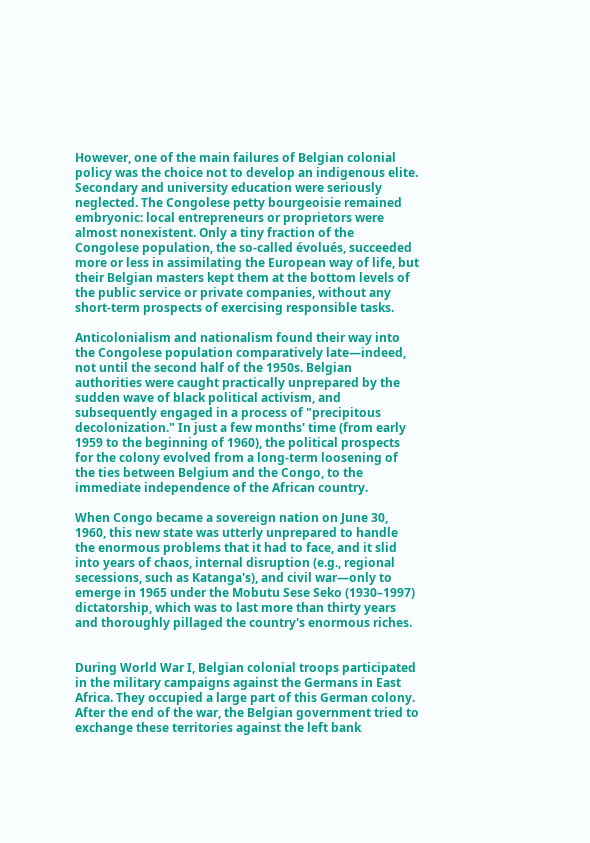However, one of the main failures of Belgian colonial policy was the choice not to develop an indigenous elite. Secondary and university education were seriously neglected. The Congolese petty bourgeoisie remained embryonic: local entrepreneurs or proprietors were almost nonexistent. Only a tiny fraction of the Congolese population, the so-called évolués, succeeded more or less in assimilating the European way of life, but their Belgian masters kept them at the bottom levels of the public service or private companies, without any short-term prospects of exercising responsible tasks.

Anticolonialism and nationalism found their way into the Congolese population comparatively late—indeed, not until the second half of the 1950s. Belgian authorities were caught practically unprepared by the sudden wave of black political activism, and subsequently engaged in a process of "precipitous decolonization." In just a few months' time (from early 1959 to the beginning of 1960), the political prospects for the colony evolved from a long-term loosening of the ties between Belgium and the Congo, to the immediate independence of the African country.

When Congo became a sovereign nation on June 30, 1960, this new state was utterly unprepared to handle the enormous problems that it had to face, and it slid into years of chaos, internal disruption (e.g., regional secessions, such as Katanga's), and civil war—only to emerge in 1965 under the Mobutu Sese Seko (1930–1997) dictatorship, which was to last more than thirty years and thoroughly pillaged the country's enormous riches.


During World War I, Belgian colonial troops participated in the military campaigns against the Germans in East Africa. They occupied a large part of this German colony. After the end of the war, the Belgian government tried to exchange these territories against the left bank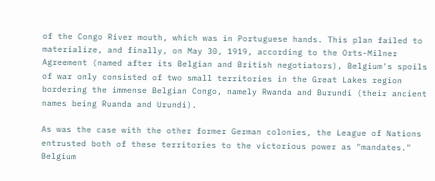of the Congo River mouth, which was in Portuguese hands. This plan failed to materialize, and finally, on May 30, 1919, according to the Orts-Milner Agreement (named after its Belgian and British negotiators), Belgium's spoils of war only consisted of two small territories in the Great Lakes region bordering the immense Belgian Congo, namely Rwanda and Burundi (their ancient names being Ruanda and Urundi).

As was the case with the other former German colonies, the League of Nations entrusted both of these territories to the victorious power as "mandates." Belgium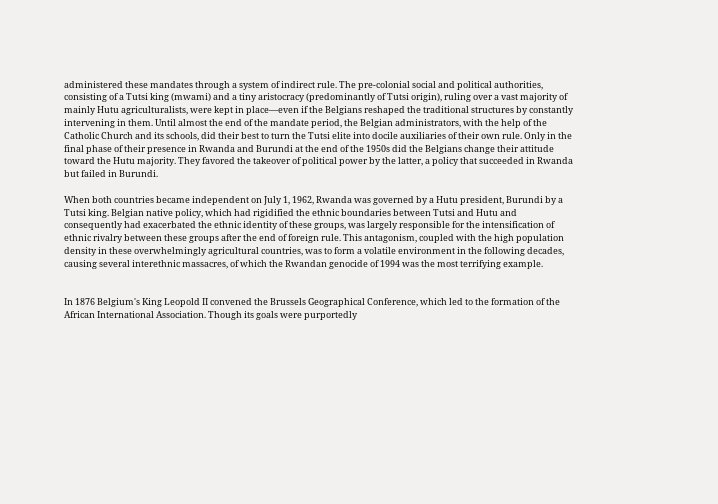administered these mandates through a system of indirect rule. The pre-colonial social and political authorities, consisting of a Tutsi king (mwami) and a tiny aristocracy (predominantly of Tutsi origin), ruling over a vast majority of mainly Hutu agriculturalists, were kept in place—even if the Belgians reshaped the traditional structures by constantly intervening in them. Until almost the end of the mandate period, the Belgian administrators, with the help of the Catholic Church and its schools, did their best to turn the Tutsi elite into docile auxiliaries of their own rule. Only in the final phase of their presence in Rwanda and Burundi at the end of the 1950s did the Belgians change their attitude toward the Hutu majority. They favored the takeover of political power by the latter, a policy that succeeded in Rwanda but failed in Burundi.

When both countries became independent on July 1, 1962, Rwanda was governed by a Hutu president, Burundi by a Tutsi king. Belgian native policy, which had rigidified the ethnic boundaries between Tutsi and Hutu and consequently had exacerbated the ethnic identity of these groups, was largely responsible for the intensification of ethnic rivalry between these groups after the end of foreign rule. This antagonism, coupled with the high population density in these overwhelmingly agricultural countries, was to form a volatile environment in the following decades, causing several interethnic massacres, of which the Rwandan genocide of 1994 was the most terrifying example.


In 1876 Belgium's King Leopold II convened the Brussels Geographical Conference, which led to the formation of the African International Association. Though its goals were purportedly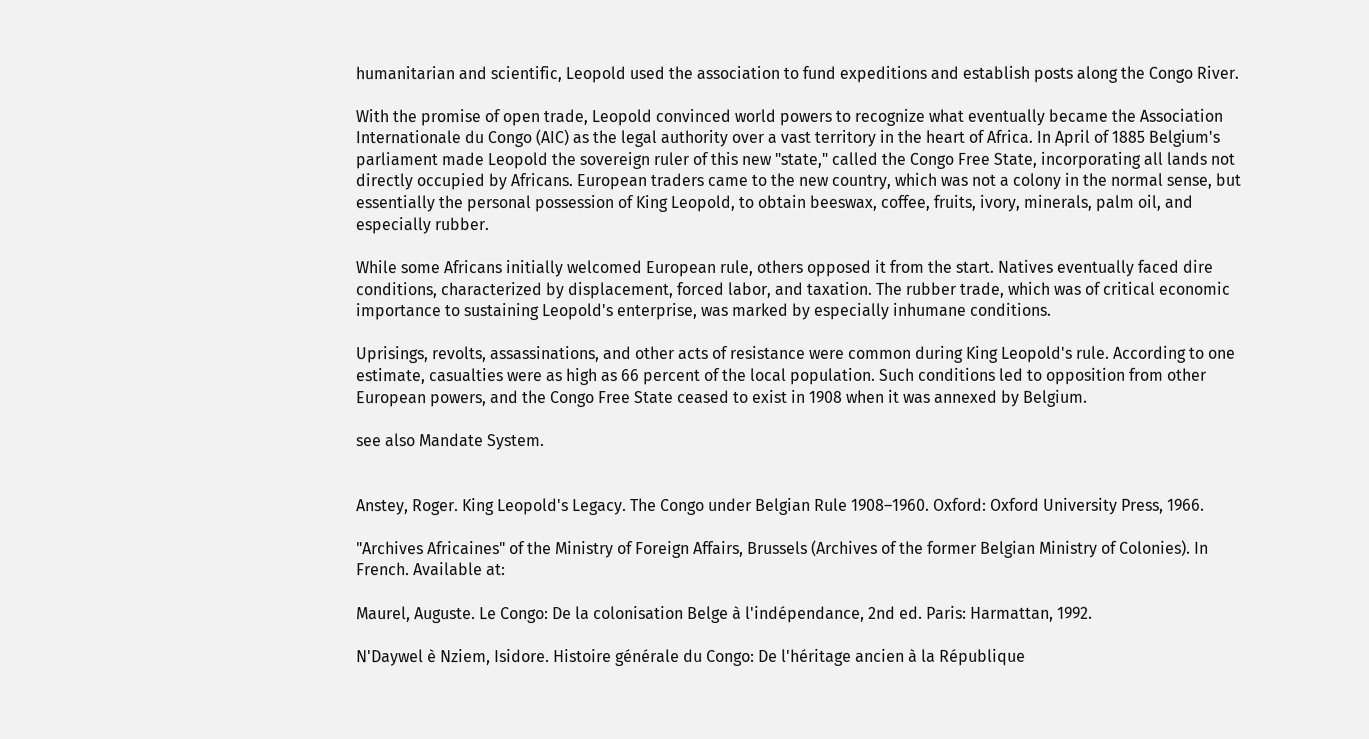humanitarian and scientific, Leopold used the association to fund expeditions and establish posts along the Congo River.

With the promise of open trade, Leopold convinced world powers to recognize what eventually became the Association Internationale du Congo (AIC) as the legal authority over a vast territory in the heart of Africa. In April of 1885 Belgium's parliament made Leopold the sovereign ruler of this new "state," called the Congo Free State, incorporating all lands not directly occupied by Africans. European traders came to the new country, which was not a colony in the normal sense, but essentially the personal possession of King Leopold, to obtain beeswax, coffee, fruits, ivory, minerals, palm oil, and especially rubber.

While some Africans initially welcomed European rule, others opposed it from the start. Natives eventually faced dire conditions, characterized by displacement, forced labor, and taxation. The rubber trade, which was of critical economic importance to sustaining Leopold's enterprise, was marked by especially inhumane conditions.

Uprisings, revolts, assassinations, and other acts of resistance were common during King Leopold's rule. According to one estimate, casualties were as high as 66 percent of the local population. Such conditions led to opposition from other European powers, and the Congo Free State ceased to exist in 1908 when it was annexed by Belgium.

see also Mandate System.


Anstey, Roger. King Leopold's Legacy. The Congo under Belgian Rule 1908–1960. Oxford: Oxford University Press, 1966.

"Archives Africaines" of the Ministry of Foreign Affairs, Brussels (Archives of the former Belgian Ministry of Colonies). In French. Available at:

Maurel, Auguste. Le Congo: De la colonisation Belge à l'indépendance, 2nd ed. Paris: Harmattan, 1992.

N'Daywel è Nziem, Isidore. Histoire générale du Congo: De l'héritage ancien à la République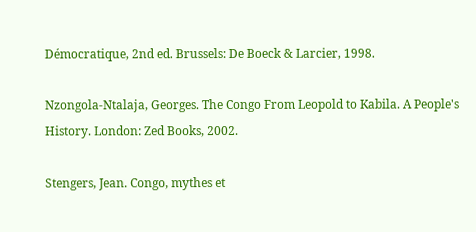Démocratique, 2nd ed. Brussels: De Boeck & Larcier, 1998.

Nzongola-Ntalaja, Georges. The Congo From Leopold to Kabila. A People's History. London: Zed Books, 2002.

Stengers, Jean. Congo, mythes et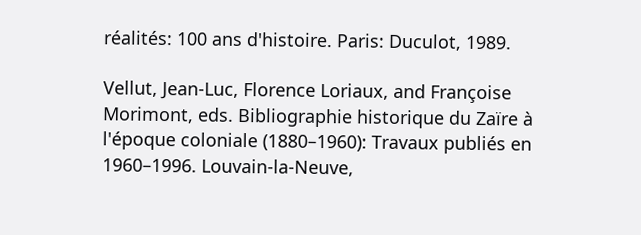réalités: 100 ans d'histoire. Paris: Duculot, 1989.

Vellut, Jean-Luc, Florence Loriaux, and Françoise Morimont, eds. Bibliographie historique du Zaïre à l'époque coloniale (1880–1960): Travaux publiés en 1960–1996. Louvain-la-Neuve,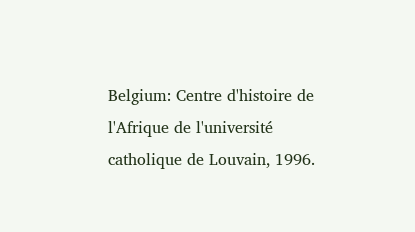Belgium: Centre d'histoire de l'Afrique de l'université catholique de Louvain, 1996.